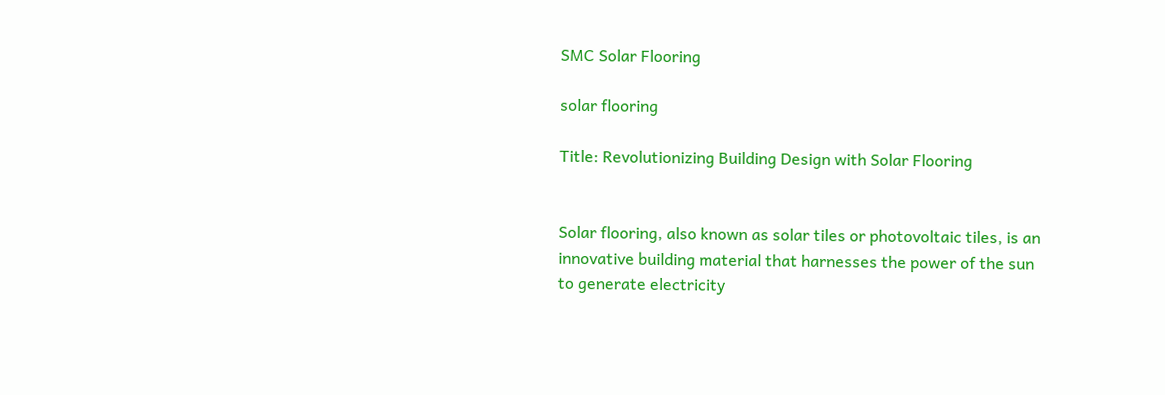SMC Solar Flooring

solar flooring

Title: Revolutionizing Building Design with Solar Flooring


Solar flooring, also known as solar tiles or photovoltaic tiles, is an innovative building material that harnesses the power of the sun to generate electricity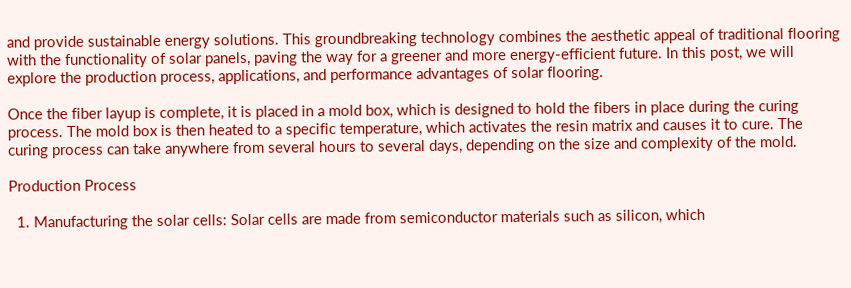and provide sustainable energy solutions. This groundbreaking technology combines the aesthetic appeal of traditional flooring with the functionality of solar panels, paving the way for a greener and more energy-efficient future. In this post, we will explore the production process, applications, and performance advantages of solar flooring.

Once the fiber layup is complete, it is placed in a mold box, which is designed to hold the fibers in place during the curing process. The mold box is then heated to a specific temperature, which activates the resin matrix and causes it to cure. The curing process can take anywhere from several hours to several days, depending on the size and complexity of the mold.

Production Process

  1. Manufacturing the solar cells: Solar cells are made from semiconductor materials such as silicon, which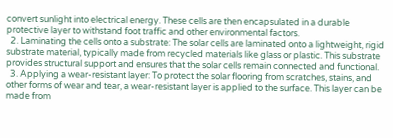convert sunlight into electrical energy. These cells are then encapsulated in a durable protective layer to withstand foot traffic and other environmental factors.
  2. Laminating the cells onto a substrate: The solar cells are laminated onto a lightweight, rigid substrate material, typically made from recycled materials like glass or plastic. This substrate provides structural support and ensures that the solar cells remain connected and functional.
  3. Applying a wear-resistant layer: To protect the solar flooring from scratches, stains, and other forms of wear and tear, a wear-resistant layer is applied to the surface. This layer can be made from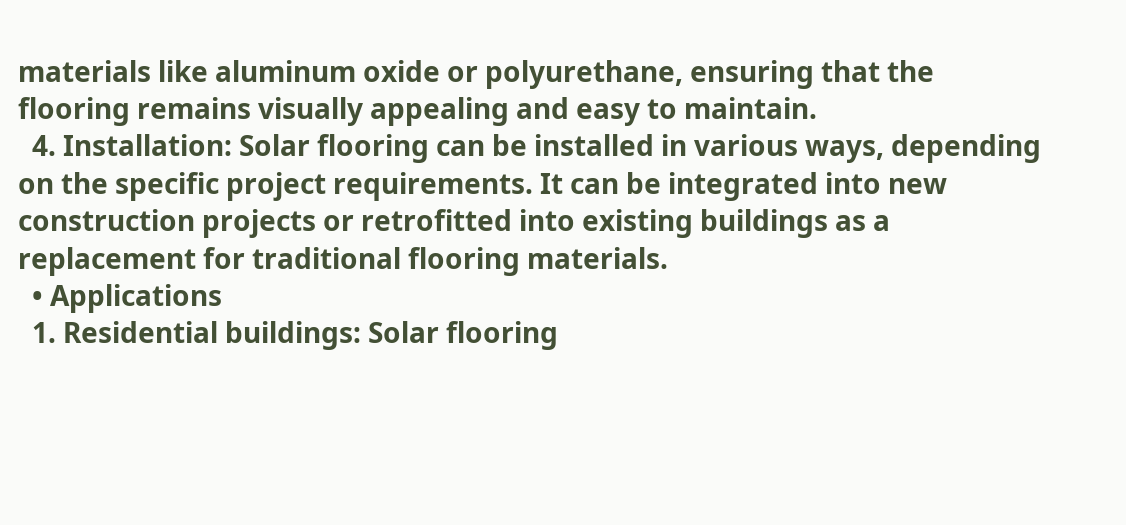materials like aluminum oxide or polyurethane, ensuring that the flooring remains visually appealing and easy to maintain.
  4. Installation: Solar flooring can be installed in various ways, depending on the specific project requirements. It can be integrated into new construction projects or retrofitted into existing buildings as a replacement for traditional flooring materials.
  • Applications
  1. Residential buildings: Solar flooring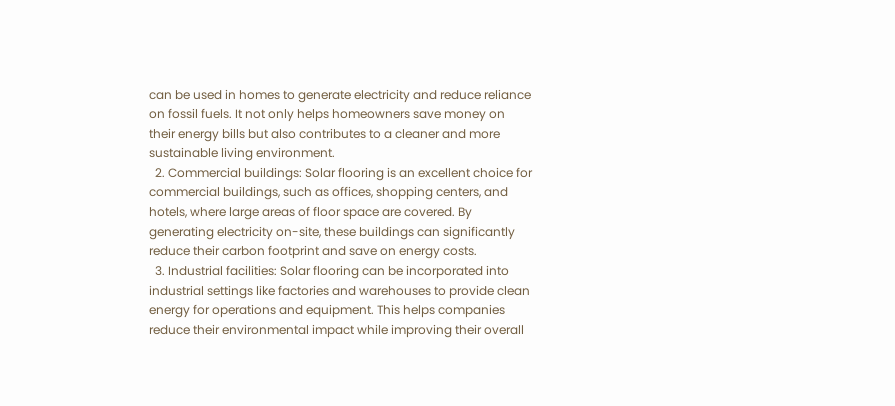can be used in homes to generate electricity and reduce reliance on fossil fuels. It not only helps homeowners save money on their energy bills but also contributes to a cleaner and more sustainable living environment.
  2. Commercial buildings: Solar flooring is an excellent choice for commercial buildings, such as offices, shopping centers, and hotels, where large areas of floor space are covered. By generating electricity on-site, these buildings can significantly reduce their carbon footprint and save on energy costs.
  3. Industrial facilities: Solar flooring can be incorporated into industrial settings like factories and warehouses to provide clean energy for operations and equipment. This helps companies reduce their environmental impact while improving their overall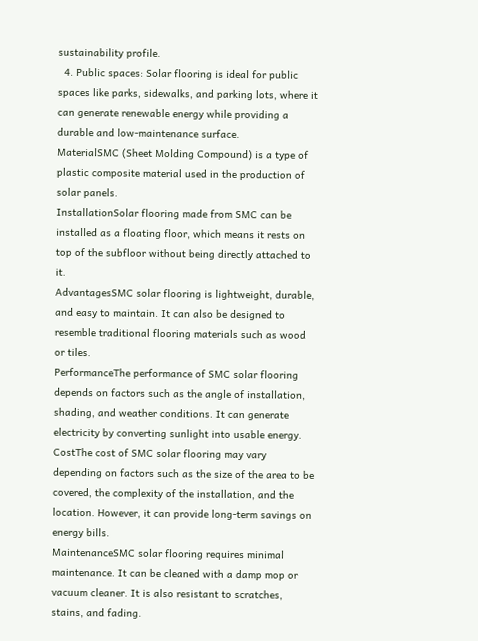sustainability profile.
  4. Public spaces: Solar flooring is ideal for public spaces like parks, sidewalks, and parking lots, where it can generate renewable energy while providing a durable and low-maintenance surface.
MaterialSMC (Sheet Molding Compound) is a type of plastic composite material used in the production of solar panels.
InstallationSolar flooring made from SMC can be installed as a floating floor, which means it rests on top of the subfloor without being directly attached to it.
AdvantagesSMC solar flooring is lightweight, durable, and easy to maintain. It can also be designed to resemble traditional flooring materials such as wood or tiles.
PerformanceThe performance of SMC solar flooring depends on factors such as the angle of installation, shading, and weather conditions. It can generate electricity by converting sunlight into usable energy.
CostThe cost of SMC solar flooring may vary depending on factors such as the size of the area to be covered, the complexity of the installation, and the location. However, it can provide long-term savings on energy bills.
MaintenanceSMC solar flooring requires minimal maintenance. It can be cleaned with a damp mop or vacuum cleaner. It is also resistant to scratches, stains, and fading.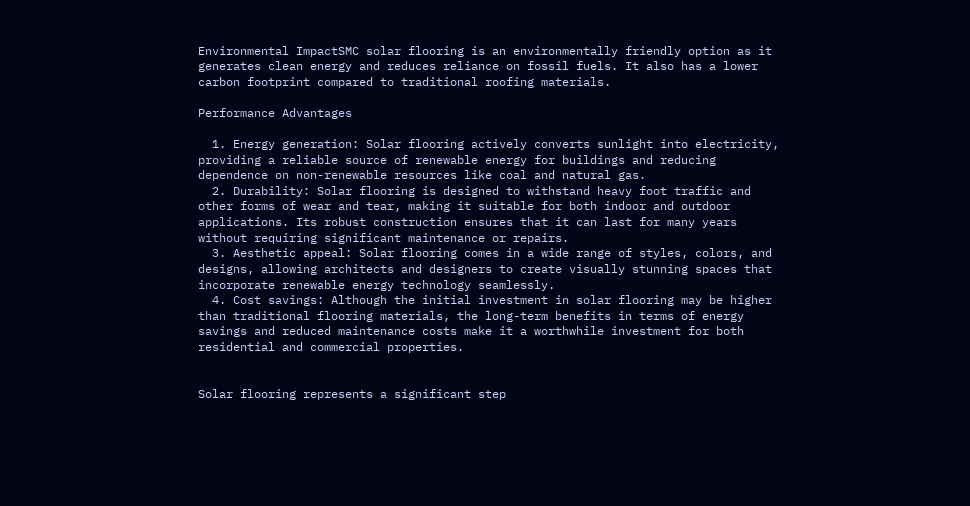Environmental ImpactSMC solar flooring is an environmentally friendly option as it generates clean energy and reduces reliance on fossil fuels. It also has a lower carbon footprint compared to traditional roofing materials.

Performance Advantages

  1. Energy generation: Solar flooring actively converts sunlight into electricity, providing a reliable source of renewable energy for buildings and reducing dependence on non-renewable resources like coal and natural gas.
  2. Durability: Solar flooring is designed to withstand heavy foot traffic and other forms of wear and tear, making it suitable for both indoor and outdoor applications. Its robust construction ensures that it can last for many years without requiring significant maintenance or repairs.
  3. Aesthetic appeal: Solar flooring comes in a wide range of styles, colors, and designs, allowing architects and designers to create visually stunning spaces that incorporate renewable energy technology seamlessly.
  4. Cost savings: Although the initial investment in solar flooring may be higher than traditional flooring materials, the long-term benefits in terms of energy savings and reduced maintenance costs make it a worthwhile investment for both residential and commercial properties.


Solar flooring represents a significant step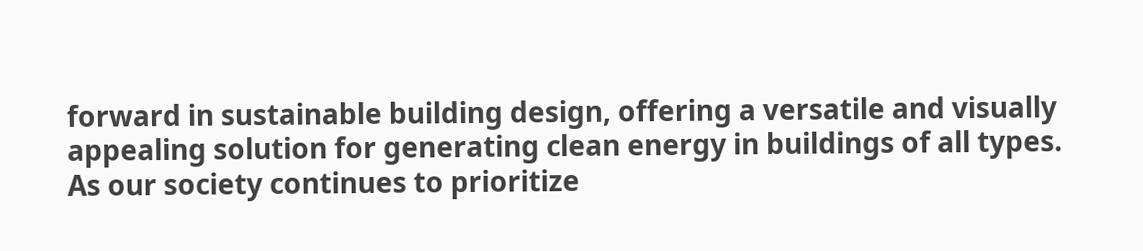forward in sustainable building design, offering a versatile and visually appealing solution for generating clean energy in buildings of all types. As our society continues to prioritize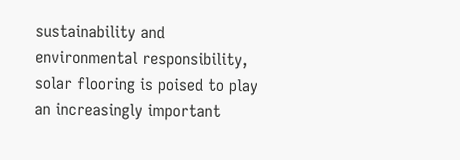sustainability and environmental responsibility, solar flooring is poised to play an increasingly important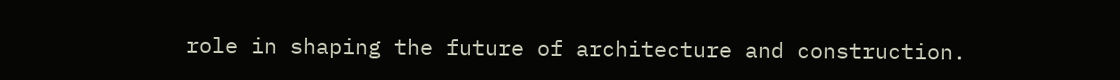role in shaping the future of architecture and construction.